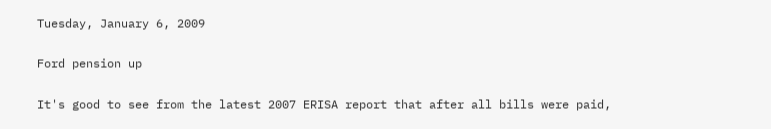Tuesday, January 6, 2009

Ford pension up

It's good to see from the latest 2007 ERISA report that after all bills were paid,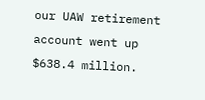our UAW retirement account went up $638.4 million.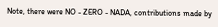Note, there were NO - ZERO - NADA, contributions made by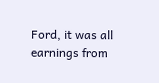Ford, it was all earnings from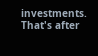investments. That's after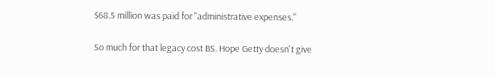$68.5 million was paid for "administrative expenses."

So much for that legacy cost BS. Hope Getty doesn't give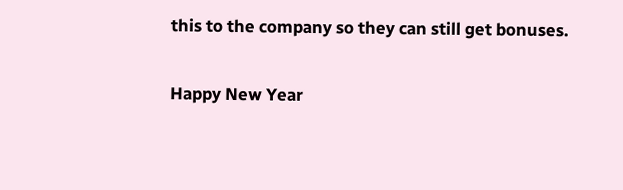this to the company so they can still get bonuses.

Happy New Year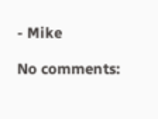- Mike

No comments: